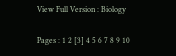View Full Version : Biology

Pages : 1 2 [3] 4 5 6 7 8 9 10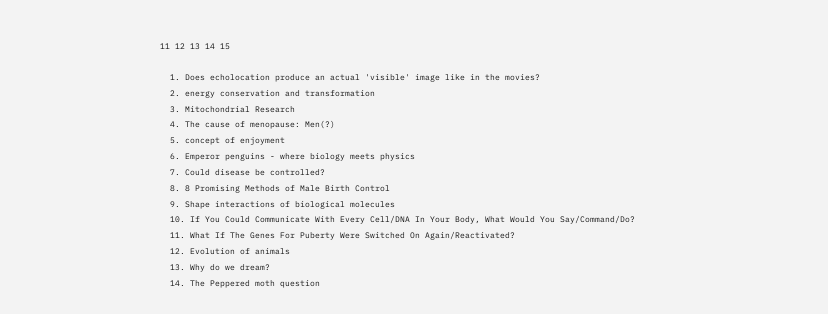11 12 13 14 15

  1. Does echolocation produce an actual 'visible' image like in the movies?
  2. energy conservation and transformation
  3. Mitochondrial Research
  4. The cause of menopause: Men(?)
  5. concept of enjoyment
  6. Emperor penguins - where biology meets physics
  7. Could disease be controlled?
  8. 8 Promising Methods of Male Birth Control
  9. Shape interactions of biological molecules
  10. If You Could Communicate With Every Cell/DNA In Your Body, What Would You Say/Command/Do?
  11. What If The Genes For Puberty Were Switched On Again/Reactivated?
  12. Evolution of animals
  13. Why do we dream?
  14. The Peppered moth question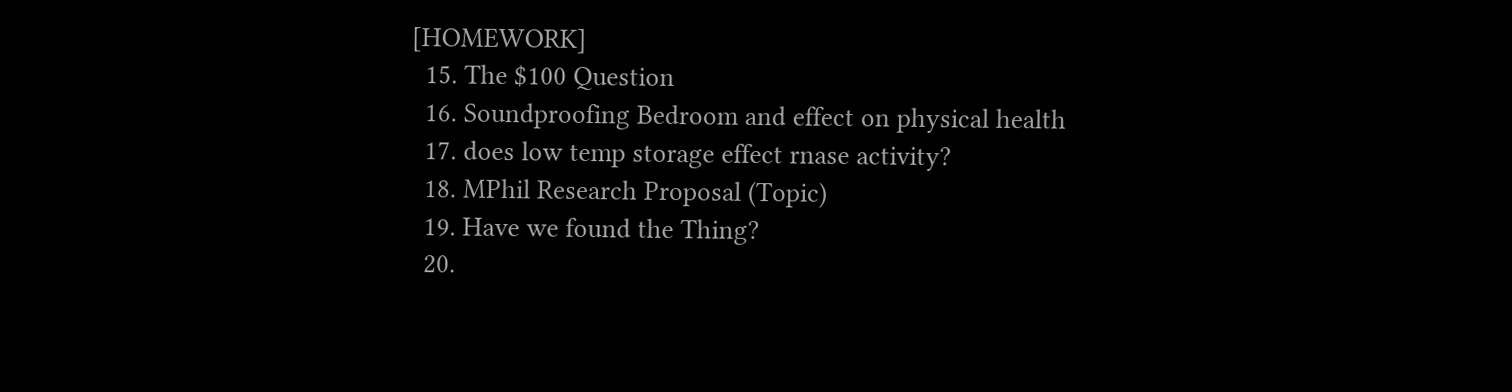[HOMEWORK]
  15. The $100 Question
  16. Soundproofing Bedroom and effect on physical health
  17. does low temp storage effect rnase activity?
  18. MPhil Research Proposal (Topic)
  19. Have we found the Thing?
  20.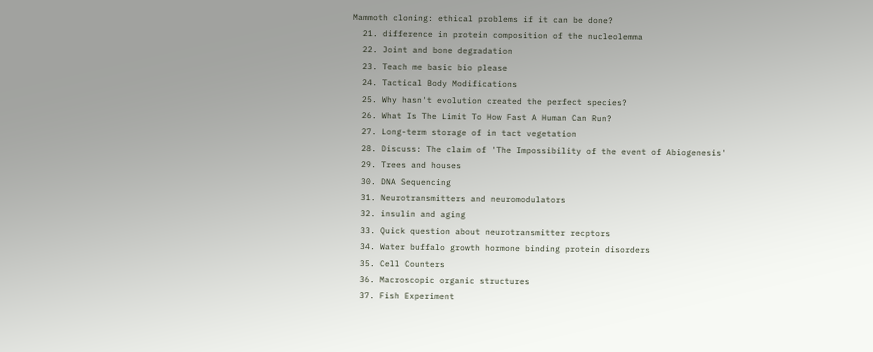Mammoth cloning: ethical problems if it can be done?
  21. difference in protein composition of the nucleolemma
  22. Joint and bone degradation
  23. Teach me basic bio please
  24. Tactical Body Modifications
  25. Why hasn't evolution created the perfect species?
  26. What Is The Limit To How Fast A Human Can Run?
  27. Long-term storage of in tact vegetation
  28. Discuss: The claim of 'The Impossibility of the event of Abiogenesis'
  29. Trees and houses
  30. DNA Sequencing
  31. Neurotransmitters and neuromodulators
  32. insulin and aging
  33. Quick question about neurotransmitter recptors
  34. Water buffalo growth hormone binding protein disorders
  35. Cell Counters
  36. Macroscopic organic structures
  37. Fish Experiment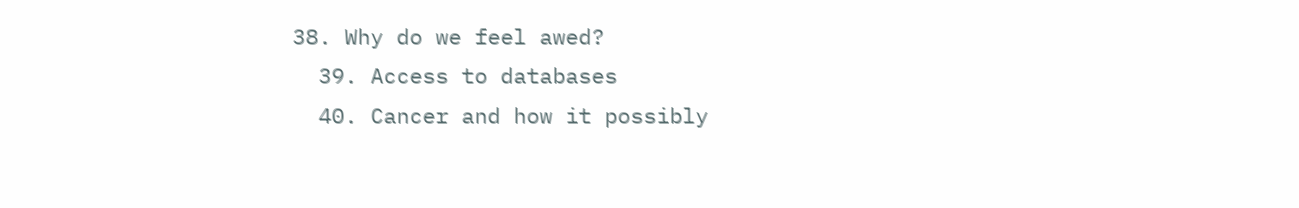38. Why do we feel awed?
  39. Access to databases
  40. Cancer and how it possibly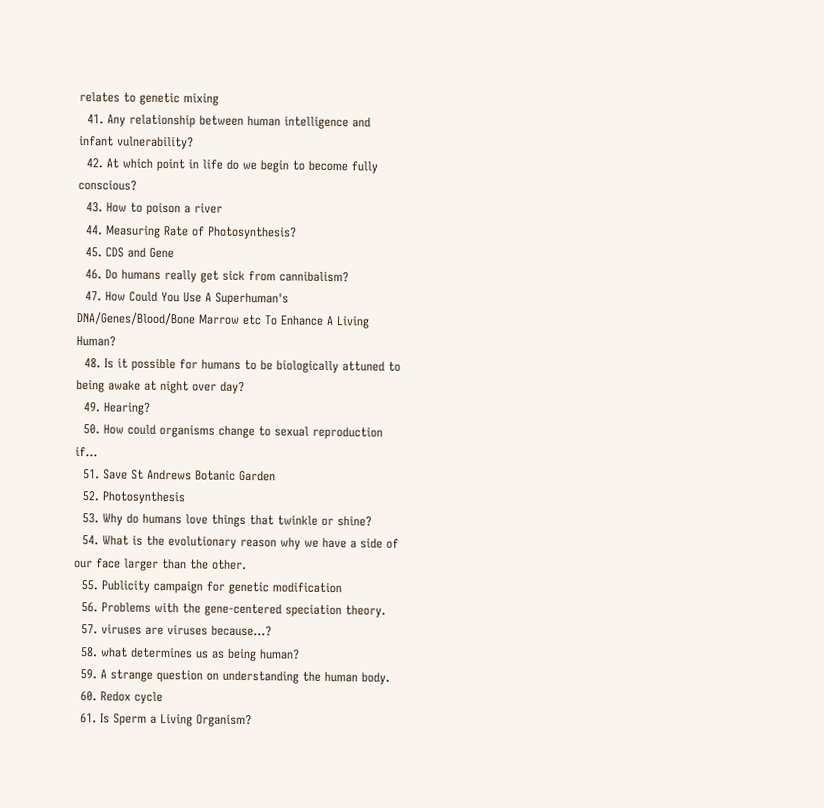relates to genetic mixing
  41. Any relationship between human intelligence and infant vulnerability?
  42. At which point in life do we begin to become fully conscious?
  43. How to poison a river
  44. Measuring Rate of Photosynthesis?
  45. CDS and Gene
  46. Do humans really get sick from cannibalism?
  47. How Could You Use A Superhuman's DNA/Genes/Blood/Bone Marrow etc To Enhance A Living Human?
  48. Is it possible for humans to be biologically attuned to being awake at night over day?
  49. Hearing?
  50. How could organisms change to sexual reproduction if...
  51. Save St Andrews Botanic Garden
  52. Photosynthesis
  53. Why do humans love things that twinkle or shine?
  54. What is the evolutionary reason why we have a side of our face larger than the other.
  55. Publicity campaign for genetic modification
  56. Problems with the gene-centered speciation theory.
  57. viruses are viruses because...?
  58. what determines us as being human?
  59. A strange question on understanding the human body.
  60. Redox cycle
  61. Is Sperm a Living Organism?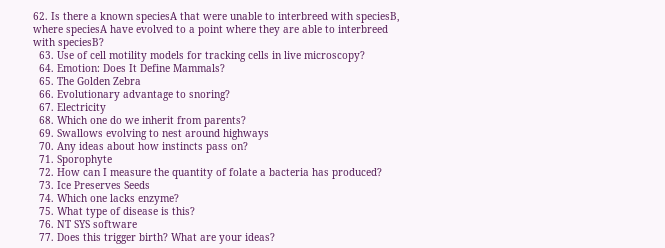62. Is there a known speciesA that were unable to interbreed with speciesB, where speciesA have evolved to a point where they are able to interbreed with speciesB?
  63. Use of cell motility models for tracking cells in live microscopy?
  64. Emotion: Does It Define Mammals?
  65. The Golden Zebra
  66. Evolutionary advantage to snoring?
  67. Electricity
  68. Which one do we inherit from parents?
  69. Swallows evolving to nest around highways
  70. Any ideas about how instincts pass on?
  71. Sporophyte
  72. How can I measure the quantity of folate a bacteria has produced?
  73. Ice Preserves Seeds
  74. Which one lacks enzyme?
  75. What type of disease is this?
  76. NT SYS software
  77. Does this trigger birth? What are your ideas?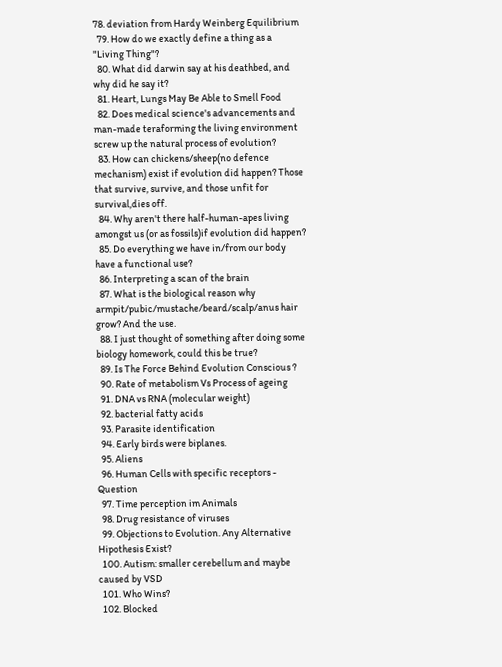78. deviation from Hardy Weinberg Equilibrium
  79. How do we exactly define a thing as a "Living Thing"?
  80. What did darwin say at his deathbed, and why did he say it?
  81. Heart, Lungs May Be Able to Smell Food
  82. Does medical science's advancements and man-made teraforming the living environment screw up the natural process of evolution?
  83. How can chickens/sheep(no defence mechanism) exist if evolution did happen? Those that survive, survive, and those unfit for survival,dies off.
  84. Why aren't there half-human-apes living amongst us (or as fossils)if evolution did happen?
  85. Do everything we have in/from our body have a functional use?
  86. Interpreting a scan of the brain
  87. What is the biological reason why armpit/pubic/mustache/beard/scalp/anus hair grow? And the use.
  88. I just thought of something after doing some biology homework, could this be true?
  89. Is The Force Behind Evolution Conscious ?
  90. Rate of metabolism Vs Process of ageing
  91. DNA vs RNA (molecular weight)
  92. bacterial fatty acids
  93. Parasite identification
  94. Early birds were biplanes.
  95. Aliens
  96. Human Cells with specific receptors - Question
  97. Time perception im Animals
  98. Drug resistance of viruses
  99. Objections to Evolution. Any Alternative Hipothesis Exist?
  100. Autism: smaller cerebellum and maybe caused by VSD
  101. Who Wins?
  102. Blocked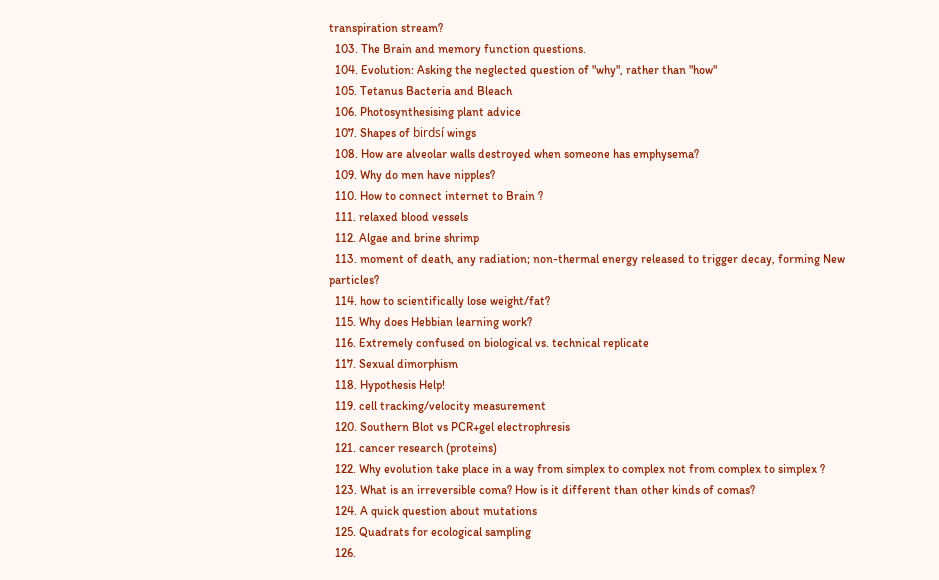transpiration stream?
  103. The Brain and memory function questions.
  104. Evolution: Asking the neglected question of "why", rather than "how"
  105. Tetanus Bacteria and Bleach
  106. Photosynthesising plant advice
  107. Shapes of birdsí wings
  108. How are alveolar walls destroyed when someone has emphysema?
  109. Why do men have nipples?
  110. How to connect internet to Brain ?
  111. relaxed blood vessels
  112. Algae and brine shrimp
  113. moment of death, any radiation; non-thermal energy released to trigger decay, forming New particles?
  114. how to scientifically lose weight/fat?
  115. Why does Hebbian learning work?
  116. Extremely confused on biological vs. technical replicate
  117. Sexual dimorphism
  118. Hypothesis Help!
  119. cell tracking/velocity measurement
  120. Southern Blot vs PCR+gel electrophresis
  121. cancer research (proteins)
  122. Why evolution take place in a way from simplex to complex not from complex to simplex ?
  123. What is an irreversible coma? How is it different than other kinds of comas?
  124. A quick question about mutations
  125. Quadrats for ecological sampling
  126.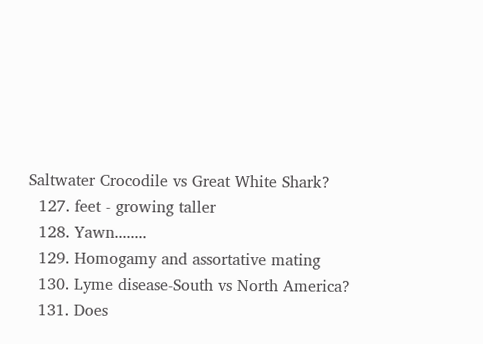Saltwater Crocodile vs Great White Shark?
  127. feet - growing taller
  128. Yawn........
  129. Homogamy and assortative mating
  130. Lyme disease-South vs North America?
  131. Does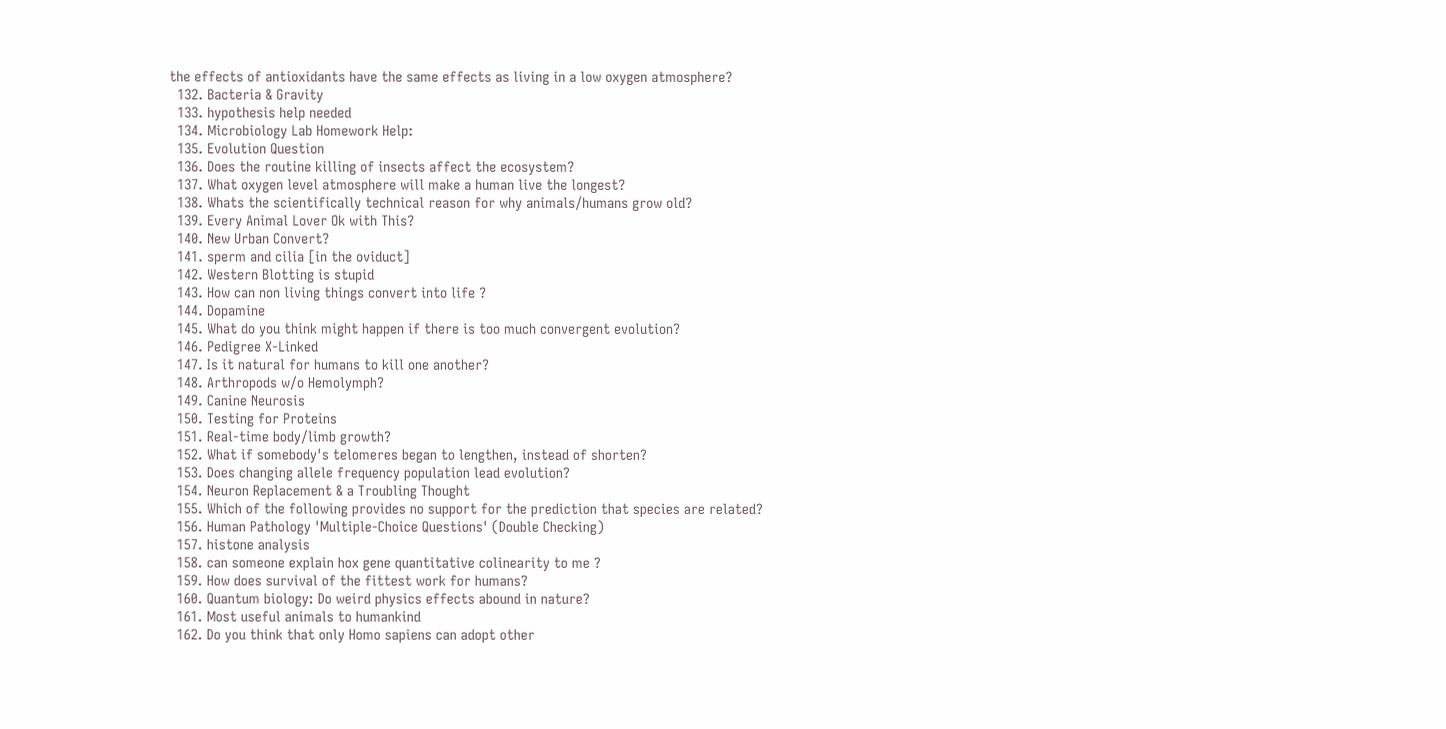the effects of antioxidants have the same effects as living in a low oxygen atmosphere?
  132. Bacteria & Gravity
  133. hypothesis help needed
  134. Microbiology Lab Homework Help:
  135. Evolution Question
  136. Does the routine killing of insects affect the ecosystem?
  137. What oxygen level atmosphere will make a human live the longest?
  138. Whats the scientifically technical reason for why animals/humans grow old?
  139. Every Animal Lover Ok with This?
  140. New Urban Convert?
  141. sperm and cilia [in the oviduct]
  142. Western Blotting is stupid
  143. How can non living things convert into life ?
  144. Dopamine
  145. What do you think might happen if there is too much convergent evolution?
  146. Pedigree X-Linked
  147. Is it natural for humans to kill one another?
  148. Arthropods w/o Hemolymph?
  149. Canine Neurosis
  150. Testing for Proteins
  151. Real-time body/limb growth?
  152. What if somebody's telomeres began to lengthen, instead of shorten?
  153. Does changing allele frequency population lead evolution?
  154. Neuron Replacement & a Troubling Thought
  155. Which of the following provides no support for the prediction that species are related?
  156. Human Pathology 'Multiple-Choice Questions' (Double Checking)
  157. histone analysis
  158. can someone explain hox gene quantitative colinearity to me ?
  159. How does survival of the fittest work for humans?
  160. Quantum biology: Do weird physics effects abound in nature?
  161. Most useful animals to humankind
  162. Do you think that only Homo sapiens can adopt other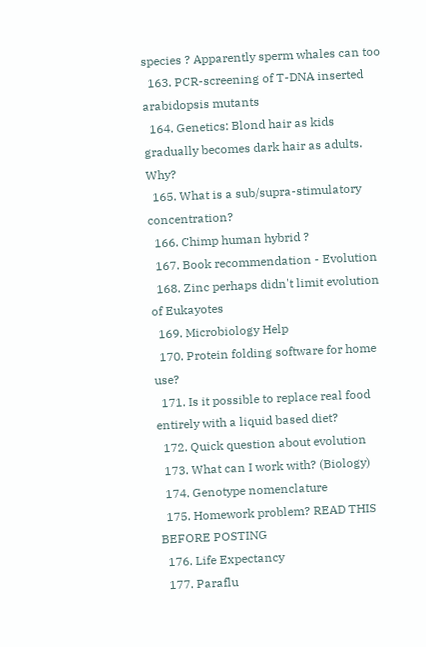species ? Apparently sperm whales can too
  163. PCR-screening of T-DNA inserted arabidopsis mutants
  164. Genetics: Blond hair as kids gradually becomes dark hair as adults. Why?
  165. What is a sub/supra-stimulatory concentration?
  166. Chimp human hybrid ?
  167. Book recommendation - Evolution
  168. Zinc perhaps didn't limit evolution of Eukayotes
  169. Microbiology Help
  170. Protein folding software for home use?
  171. Is it possible to replace real food entirely with a liquid based diet?
  172. Quick question about evolution
  173. What can I work with? (Biology)
  174. Genotype nomenclature
  175. Homework problem? READ THIS BEFORE POSTING
  176. Life Expectancy
  177. Paraflu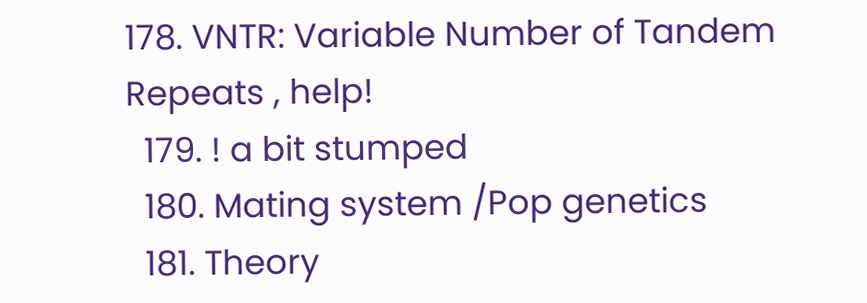178. VNTR: Variable Number of Tandem Repeats , help!
  179. ! a bit stumped
  180. Mating system /Pop genetics
  181. Theory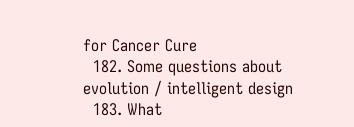for Cancer Cure
  182. Some questions about evolution / intelligent design
  183. What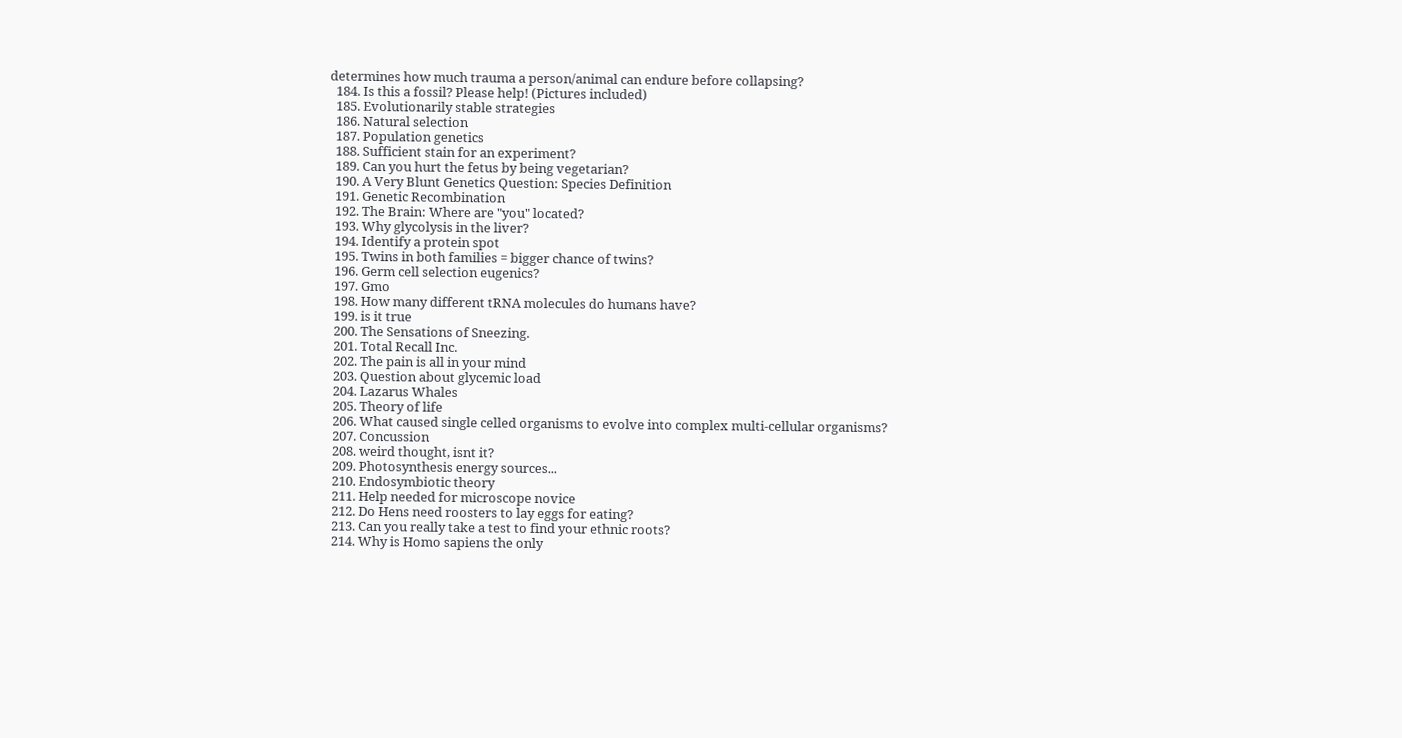determines how much trauma a person/animal can endure before collapsing?
  184. Is this a fossil? Please help! (Pictures included)
  185. Evolutionarily stable strategies
  186. Natural selection
  187. Population genetics
  188. Sufficient stain for an experiment?
  189. Can you hurt the fetus by being vegetarian?
  190. A Very Blunt Genetics Question: Species Definition
  191. Genetic Recombination
  192. The Brain: Where are "you" located?
  193. Why glycolysis in the liver?
  194. Identify a protein spot
  195. Twins in both families = bigger chance of twins?
  196. Germ cell selection eugenics?
  197. Gmo
  198. How many different tRNA molecules do humans have?
  199. is it true
  200. The Sensations of Sneezing.
  201. Total Recall Inc.
  202. The pain is all in your mind
  203. Question about glycemic load
  204. Lazarus Whales
  205. Theory of life
  206. What caused single celled organisms to evolve into complex multi-cellular organisms?
  207. Concussion
  208. weird thought, isnt it?
  209. Photosynthesis energy sources...
  210. Endosymbiotic theory
  211. Help needed for microscope novice
  212. Do Hens need roosters to lay eggs for eating?
  213. Can you really take a test to find your ethnic roots?
  214. Why is Homo sapiens the only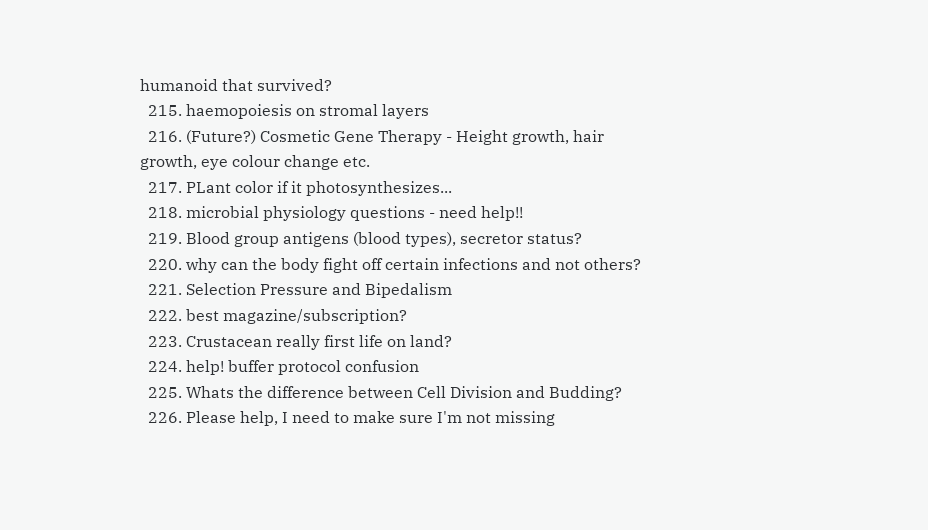humanoid that survived?
  215. haemopoiesis on stromal layers
  216. (Future?) Cosmetic Gene Therapy - Height growth, hair growth, eye colour change etc.
  217. PLant color if it photosynthesizes...
  218. microbial physiology questions - need help!!
  219. Blood group antigens (blood types), secretor status?
  220. why can the body fight off certain infections and not others?
  221. Selection Pressure and Bipedalism
  222. best magazine/subscription?
  223. Crustacean really first life on land?
  224. help! buffer protocol confusion
  225. Whats the difference between Cell Division and Budding?
  226. Please help, I need to make sure I'm not missing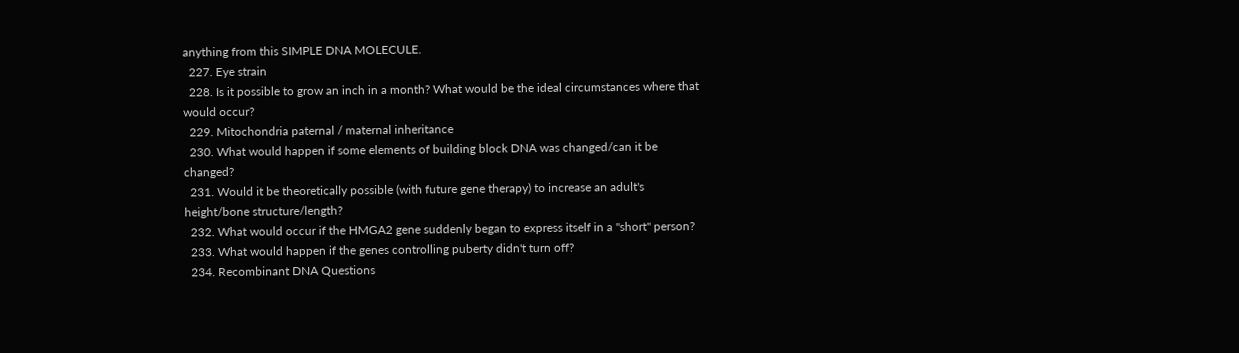anything from this SIMPLE DNA MOLECULE.
  227. Eye strain
  228. Is it possible to grow an inch in a month? What would be the ideal circumstances where that would occur?
  229. Mitochondria paternal / maternal inheritance
  230. What would happen if some elements of building block DNA was changed/can it be changed?
  231. Would it be theoretically possible (with future gene therapy) to increase an adult's height/bone structure/length?
  232. What would occur if the HMGA2 gene suddenly began to express itself in a "short" person?
  233. What would happen if the genes controlling puberty didn't turn off?
  234. Recombinant DNA Questions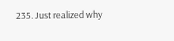235. Just realized why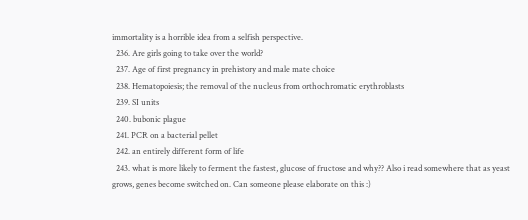immortality is a horrible idea from a selfish perspective.
  236. Are girls going to take over the world?
  237. Age of first pregnancy in prehistory and male mate choice
  238. Hematopoiesis; the removal of the nucleus from orthochromatic erythroblasts
  239. SI units
  240. bubonic plague
  241. PCR on a bacterial pellet
  242. an entirely different form of life
  243. what is more likely to ferment the fastest, glucose of fructose and why?? Also i read somewhere that as yeast grows, genes become switched on. Can someone please elaborate on this :)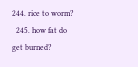244. rice to worm?
  245. how fat do get burned?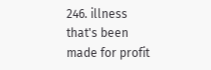246. illness that's been made for profit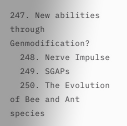247. New abilities through Genmodification?
  248. Nerve Impulse
  249. SGAPs
  250. The Evolution of Bee and Ant species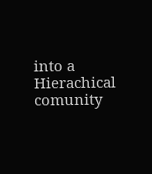into a Hierachical comunity